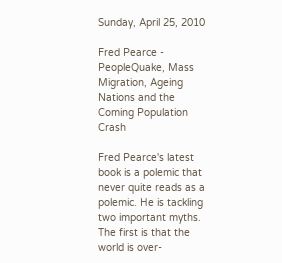Sunday, April 25, 2010

Fred Pearce - PeopleQuake, Mass Migration, Ageing Nations and the Coming Population Crash

Fred Pearce's latest book is a polemic that never quite reads as a polemic. He is tackling two important myths. The first is that the world is over-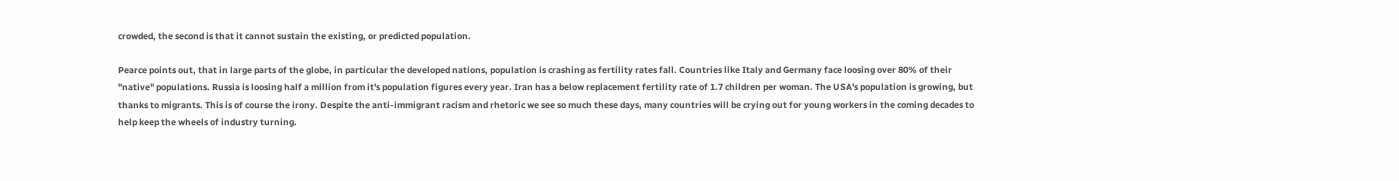crowded, the second is that it cannot sustain the existing, or predicted population.

Pearce points out, that in large parts of the globe, in particular the developed nations, population is crashing as fertility rates fall. Countries like Italy and Germany face loosing over 80% of their "native" populations. Russia is loosing half a million from it's population figures every year. Iran has a below replacement fertility rate of 1.7 children per woman. The USA's population is growing, but thanks to migrants. This is of course the irony. Despite the anti-immigrant racism and rhetoric we see so much these days, many countries will be crying out for young workers in the coming decades to help keep the wheels of industry turning.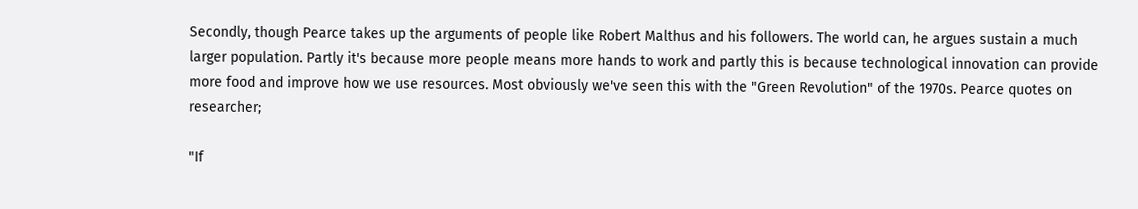Secondly, though Pearce takes up the arguments of people like Robert Malthus and his followers. The world can, he argues sustain a much larger population. Partly it's because more people means more hands to work and partly this is because technological innovation can provide more food and improve how we use resources. Most obviously we've seen this with the "Green Revolution" of the 1970s. Pearce quotes on researcher;

"If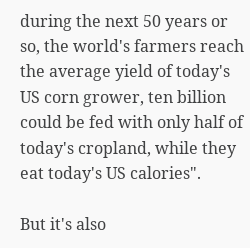during the next 50 years or so, the world's farmers reach the average yield of today's US corn grower, ten billion could be fed with only half of today's cropland, while they eat today's US calories".

But it's also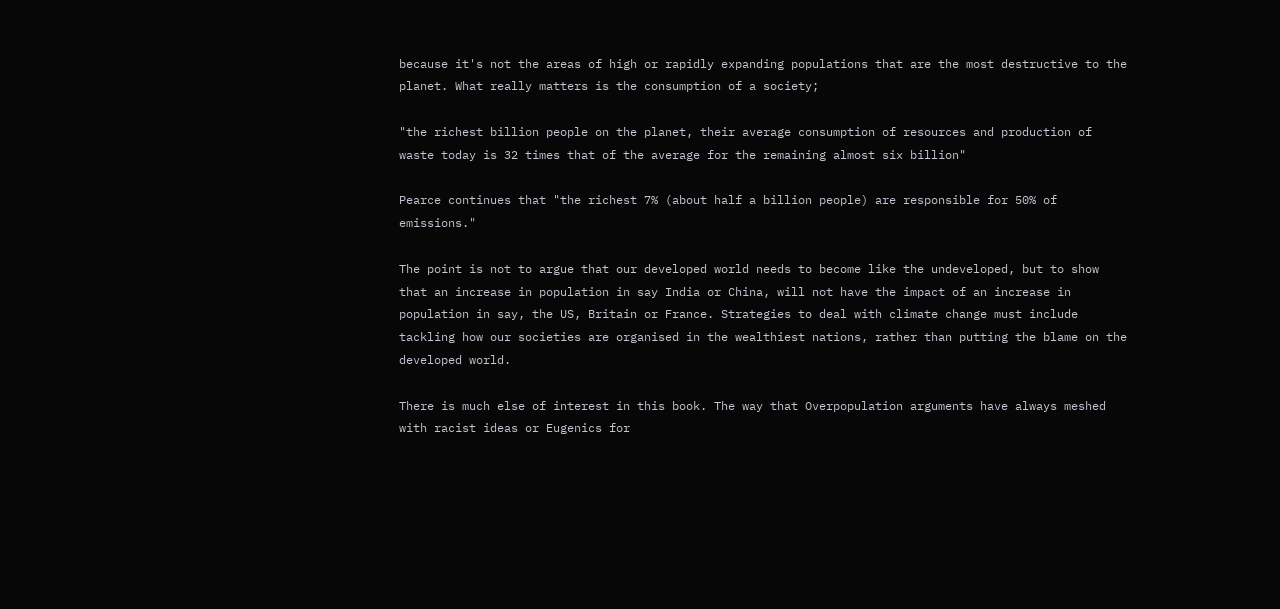because it's not the areas of high or rapidly expanding populations that are the most destructive to the planet. What really matters is the consumption of a society;

"the richest billion people on the planet, their average consumption of resources and production of waste today is 32 times that of the average for the remaining almost six billion"

Pearce continues that "the richest 7% (about half a billion people) are responsible for 50% of emissions."

The point is not to argue that our developed world needs to become like the undeveloped, but to show that an increase in population in say India or China, will not have the impact of an increase in population in say, the US, Britain or France. Strategies to deal with climate change must include tackling how our societies are organised in the wealthiest nations, rather than putting the blame on the developed world.

There is much else of interest in this book. The way that Overpopulation arguments have always meshed with racist ideas or Eugenics for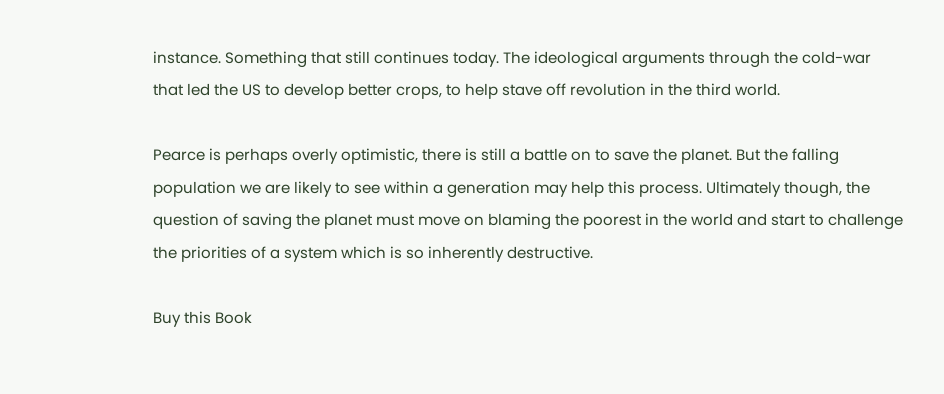instance. Something that still continues today. The ideological arguments through the cold-war that led the US to develop better crops, to help stave off revolution in the third world.

Pearce is perhaps overly optimistic, there is still a battle on to save the planet. But the falling population we are likely to see within a generation may help this process. Ultimately though, the question of saving the planet must move on blaming the poorest in the world and start to challenge the priorities of a system which is so inherently destructive.

Buy this Book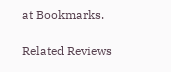at Bookmarks.

Related Reviews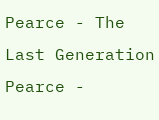Pearce - The Last Generation
Pearce -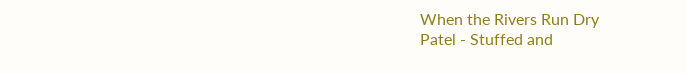When the Rivers Run Dry
Patel - Stuffed and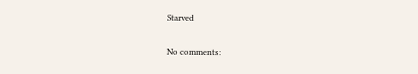Starved

No comments: